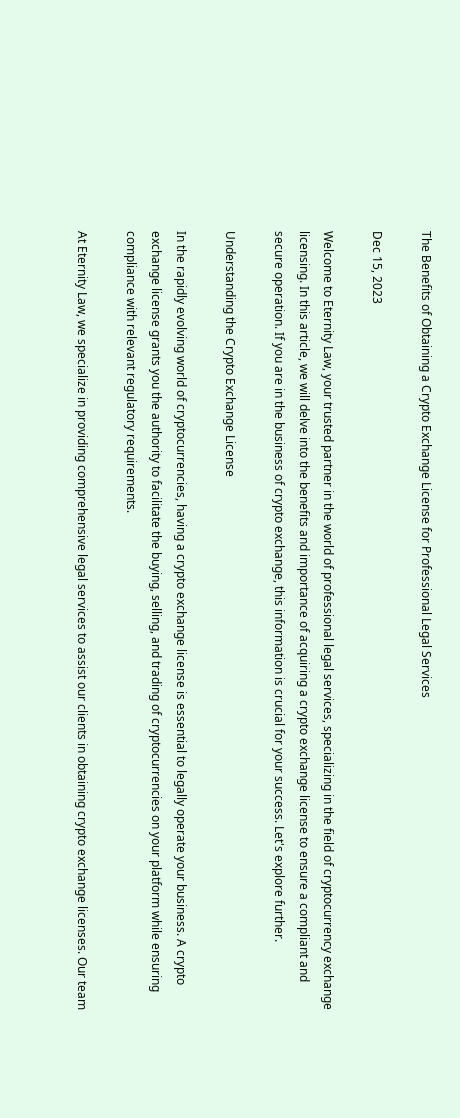The Benefits of Obtaining a Crypto Exchange License for Professional Legal Services

Dec 15, 2023

Welcome to Eternity Law, your trusted partner in the world of professional legal services, specializing in the field of cryptocurrency exchange licensing. In this article, we will delve into the benefits and importance of acquiring a crypto exchange license to ensure a compliant and secure operation. If you are in the business of crypto exchange, this information is crucial for your success. Let's explore further.

Understanding the Crypto Exchange License

In the rapidly evolving world of cryptocurrencies, having a crypto exchange license is essential to legally operate your business. A crypto exchange license grants you the authority to facilitate the buying, selling, and trading of cryptocurrencies on your platform while ensuring compliance with relevant regulatory requirements.

At Eternity Law, we specialize in providing comprehensive legal services to assist our clients in obtaining crypto exchange licenses. Our team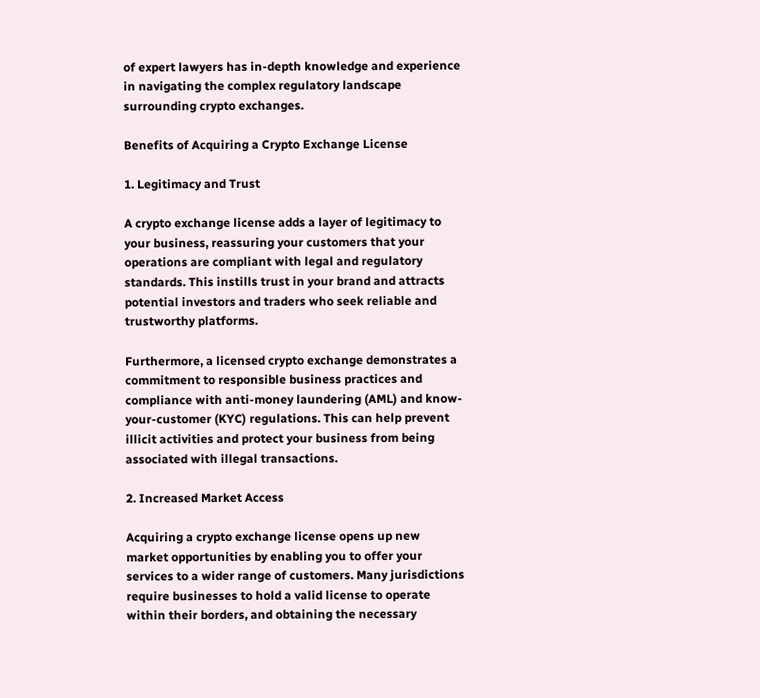of expert lawyers has in-depth knowledge and experience in navigating the complex regulatory landscape surrounding crypto exchanges.

Benefits of Acquiring a Crypto Exchange License

1. Legitimacy and Trust

A crypto exchange license adds a layer of legitimacy to your business, reassuring your customers that your operations are compliant with legal and regulatory standards. This instills trust in your brand and attracts potential investors and traders who seek reliable and trustworthy platforms.

Furthermore, a licensed crypto exchange demonstrates a commitment to responsible business practices and compliance with anti-money laundering (AML) and know-your-customer (KYC) regulations. This can help prevent illicit activities and protect your business from being associated with illegal transactions.

2. Increased Market Access

Acquiring a crypto exchange license opens up new market opportunities by enabling you to offer your services to a wider range of customers. Many jurisdictions require businesses to hold a valid license to operate within their borders, and obtaining the necessary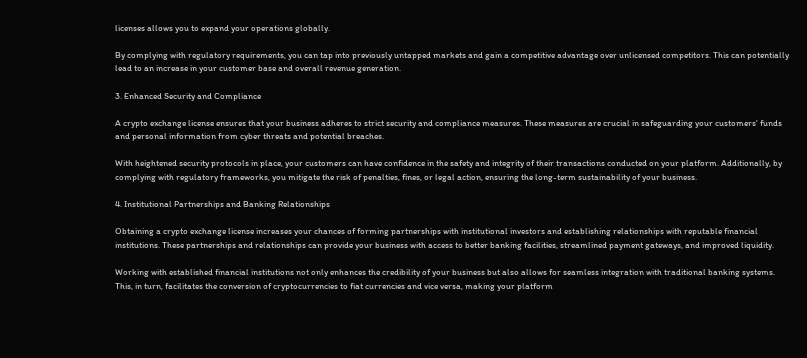licenses allows you to expand your operations globally.

By complying with regulatory requirements, you can tap into previously untapped markets and gain a competitive advantage over unlicensed competitors. This can potentially lead to an increase in your customer base and overall revenue generation.

3. Enhanced Security and Compliance

A crypto exchange license ensures that your business adheres to strict security and compliance measures. These measures are crucial in safeguarding your customers' funds and personal information from cyber threats and potential breaches.

With heightened security protocols in place, your customers can have confidence in the safety and integrity of their transactions conducted on your platform. Additionally, by complying with regulatory frameworks, you mitigate the risk of penalties, fines, or legal action, ensuring the long-term sustainability of your business.

4. Institutional Partnerships and Banking Relationships

Obtaining a crypto exchange license increases your chances of forming partnerships with institutional investors and establishing relationships with reputable financial institutions. These partnerships and relationships can provide your business with access to better banking facilities, streamlined payment gateways, and improved liquidity.

Working with established financial institutions not only enhances the credibility of your business but also allows for seamless integration with traditional banking systems. This, in turn, facilitates the conversion of cryptocurrencies to fiat currencies and vice versa, making your platform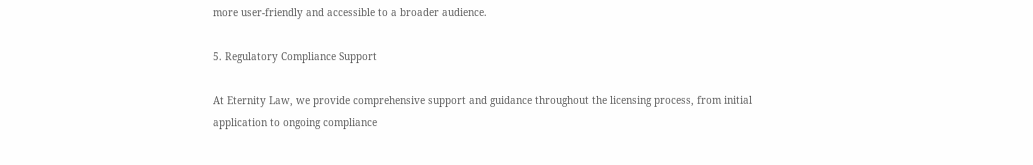more user-friendly and accessible to a broader audience.

5. Regulatory Compliance Support

At Eternity Law, we provide comprehensive support and guidance throughout the licensing process, from initial application to ongoing compliance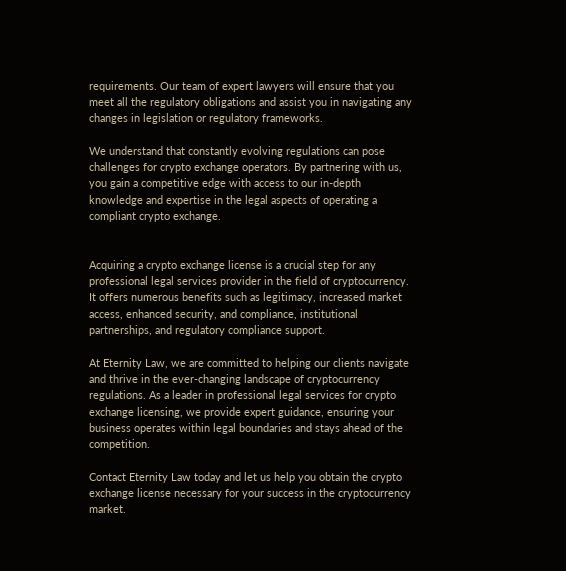requirements. Our team of expert lawyers will ensure that you meet all the regulatory obligations and assist you in navigating any changes in legislation or regulatory frameworks.

We understand that constantly evolving regulations can pose challenges for crypto exchange operators. By partnering with us, you gain a competitive edge with access to our in-depth knowledge and expertise in the legal aspects of operating a compliant crypto exchange.


Acquiring a crypto exchange license is a crucial step for any professional legal services provider in the field of cryptocurrency. It offers numerous benefits such as legitimacy, increased market access, enhanced security, and compliance, institutional partnerships, and regulatory compliance support.

At Eternity Law, we are committed to helping our clients navigate and thrive in the ever-changing landscape of cryptocurrency regulations. As a leader in professional legal services for crypto exchange licensing, we provide expert guidance, ensuring your business operates within legal boundaries and stays ahead of the competition.

Contact Eternity Law today and let us help you obtain the crypto exchange license necessary for your success in the cryptocurrency market.